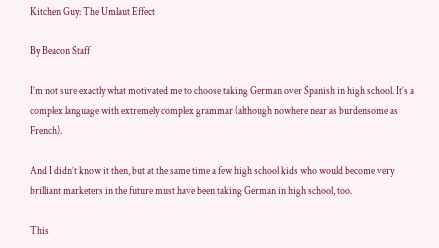Kitchen Guy: The Umlaut Effect

By Beacon Staff

I’m not sure exactly what motivated me to choose taking German over Spanish in high school. It’s a complex language with extremely complex grammar (although nowhere near as burdensome as French).

And I didn’t know it then, but at the same time a few high school kids who would become very brilliant marketers in the future must have been taking German in high school, too.

This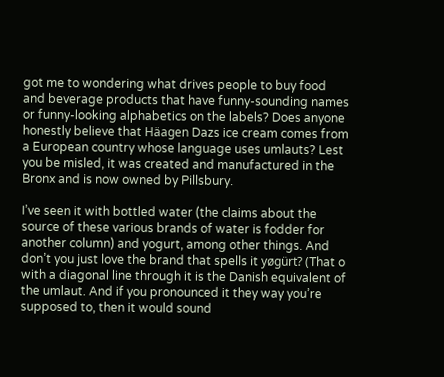got me to wondering what drives people to buy food and beverage products that have funny-sounding names or funny-looking alphabetics on the labels? Does anyone honestly believe that Häagen Dazs ice cream comes from a European country whose language uses umlauts? Lest you be misled, it was created and manufactured in the Bronx and is now owned by Pillsbury.

I’ve seen it with bottled water (the claims about the source of these various brands of water is fodder for another column) and yogurt, among other things. And don’t you just love the brand that spells it yøgürt? (That o with a diagonal line through it is the Danish equivalent of the umlaut. And if you pronounced it they way you’re supposed to, then it would sound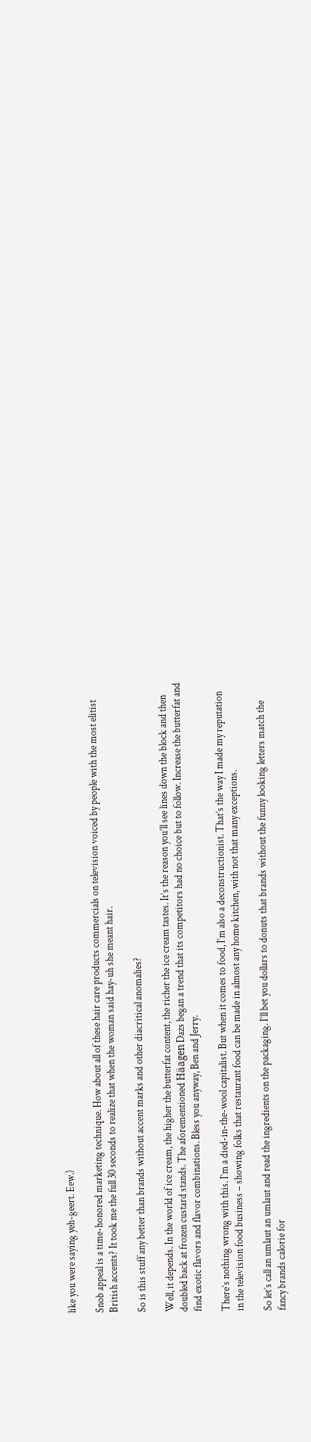like you were saying yeh-geert. Eew.)

Snob appeal is a time-honored marketing technique. How about all of these hair care products commercials on television voiced by people with the most elitist British accents? It took me the full 30 seconds to realize that when the woman said hay-uh she meant hair.

So is this stuff any better than brands without accent marks and other diacritical anomalies?

Well, it depends. In the world of ice cream, the higher the butterfat content, the richer the ice cream tastes. It’s the reason you’ll see lines down the block and then doubled back at frozen custard stands. The aforementioned Häagen Dazs began a trend that its competitors had no choice but to follow. Increase the butterfat and find exotic flavors and flavor combinations. Bless you anyway, Ben and Jerry.

There’s nothing wrong with this. I’m a died-in-the-wool capitalist. But when it comes to food, I’m also a deconstructionist. That’s the way I made my reputation in the television food business – showing folks that restaurant food can be made in almost any home kitchen, with not that many exceptions.

So let’s call an umlaut an umlaut and read the ingredients on the packaging. I’ll bet you dollars to donuts that brands without the funny looking letters match the fancy brands calorie for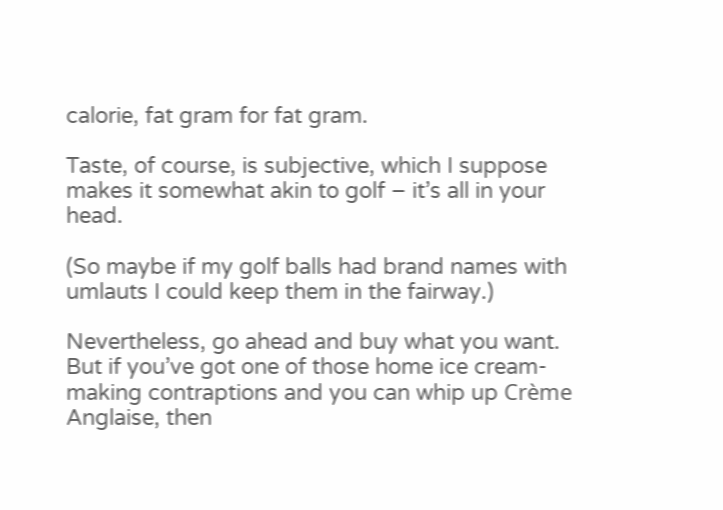calorie, fat gram for fat gram.

Taste, of course, is subjective, which I suppose makes it somewhat akin to golf – it’s all in your head.

(So maybe if my golf balls had brand names with umlauts I could keep them in the fairway.)

Nevertheless, go ahead and buy what you want. But if you’ve got one of those home ice cream-making contraptions and you can whip up Crème Anglaise, then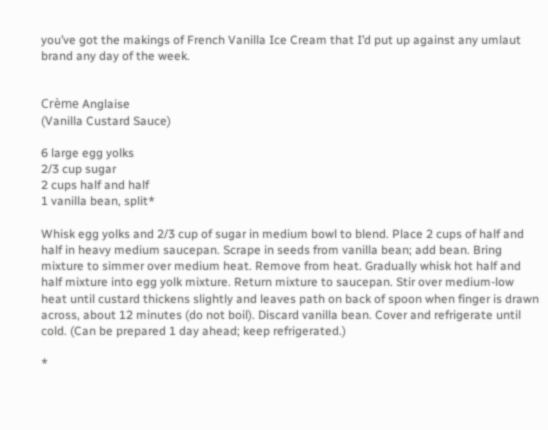you’ve got the makings of French Vanilla Ice Cream that I’d put up against any umlaut brand any day of the week.


Crème Anglaise
(Vanilla Custard Sauce)

6 large egg yolks
2/3 cup sugar
2 cups half and half
1 vanilla bean, split*

Whisk egg yolks and 2/3 cup of sugar in medium bowl to blend. Place 2 cups of half and half in heavy medium saucepan. Scrape in seeds from vanilla bean; add bean. Bring mixture to simmer over medium heat. Remove from heat. Gradually whisk hot half and half mixture into egg yolk mixture. Return mixture to saucepan. Stir over medium-low heat until custard thickens slightly and leaves path on back of spoon when finger is drawn across, about 12 minutes (do not boil). Discard vanilla bean. Cover and refrigerate until cold. (Can be prepared 1 day ahead; keep refrigerated.)

*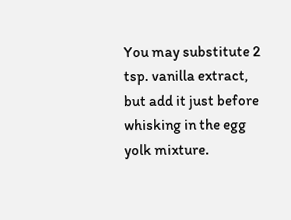You may substitute 2 tsp. vanilla extract, but add it just before whisking in the egg yolk mixture.